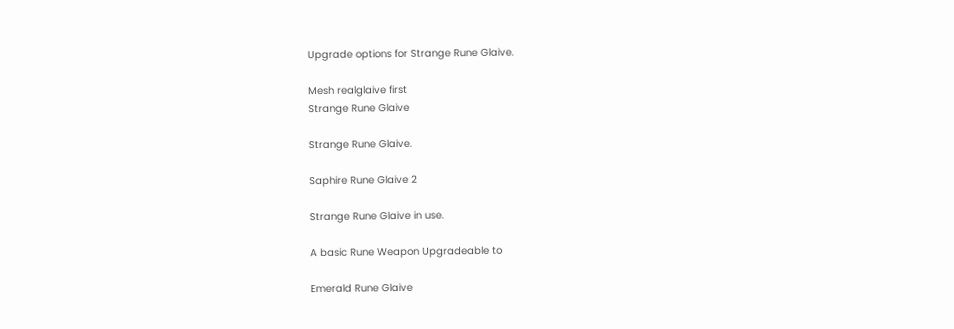Upgrade options for Strange Rune Glaive.

Mesh realglaive first
Strange Rune Glaive

Strange Rune Glaive.

Saphire Rune Glaive 2

Strange Rune Glaive in use.

A basic Rune Weapon Upgradeable to

Emerald Rune Glaive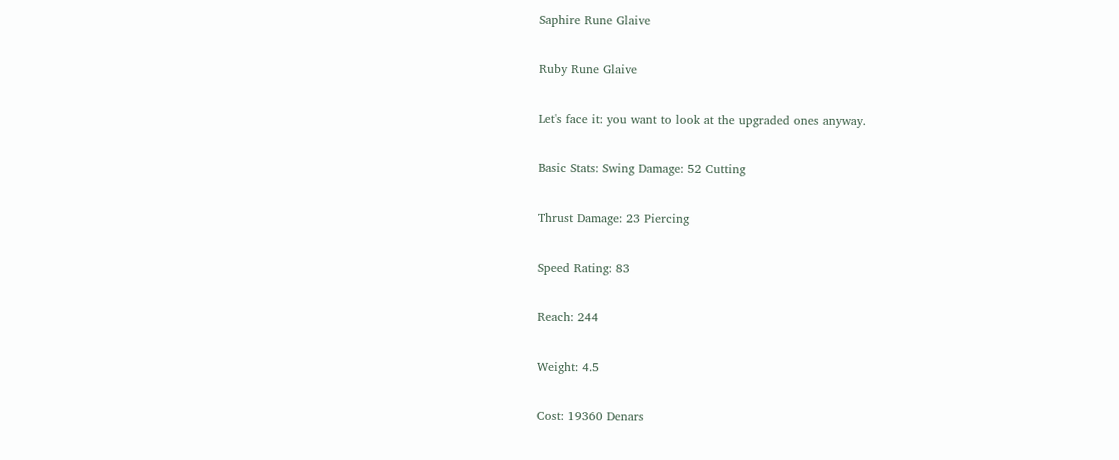Saphire Rune Glaive

Ruby Rune Glaive

Let's face it: you want to look at the upgraded ones anyway.

Basic Stats: Swing Damage: 52 Cutting

Thrust Damage: 23 Piercing

Speed Rating: 83

Reach: 244

Weight: 4.5

Cost: 19360 Denars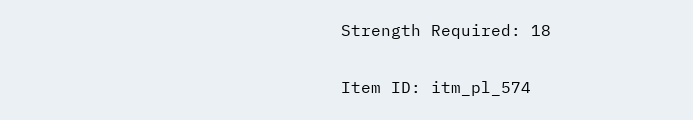Strength Required: 18

Item ID: itm_pl_574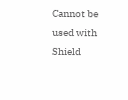Cannot be used with Shield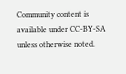Community content is available under CC-BY-SA unless otherwise noted.